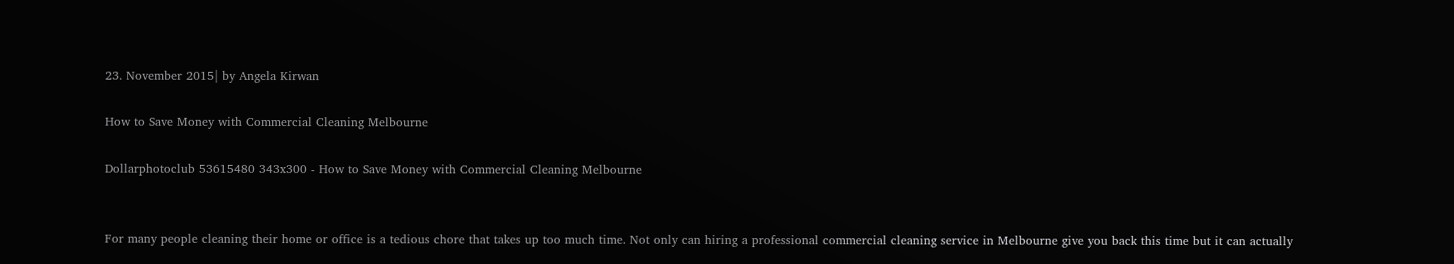23. November 2015| by Angela Kirwan

How to Save Money with Commercial Cleaning Melbourne

Dollarphotoclub 53615480 343x300 - How to Save Money with Commercial Cleaning Melbourne


For many people cleaning their home or office is a tedious chore that takes up too much time. Not only can hiring a professional commercial cleaning service in Melbourne give you back this time but it can actually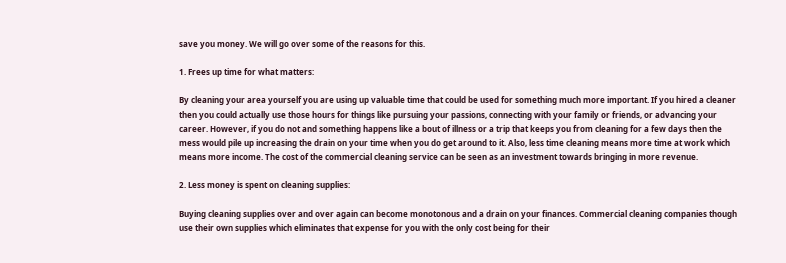save you money. We will go over some of the reasons for this.

1. Frees up time for what matters:

By cleaning your area yourself you are using up valuable time that could be used for something much more important. If you hired a cleaner then you could actually use those hours for things like pursuing your passions, connecting with your family or friends, or advancing your career. However, if you do not and something happens like a bout of illness or a trip that keeps you from cleaning for a few days then the mess would pile up increasing the drain on your time when you do get around to it. Also, less time cleaning means more time at work which means more income. The cost of the commercial cleaning service can be seen as an investment towards bringing in more revenue.

2. Less money is spent on cleaning supplies:

Buying cleaning supplies over and over again can become monotonous and a drain on your finances. Commercial cleaning companies though use their own supplies which eliminates that expense for you with the only cost being for their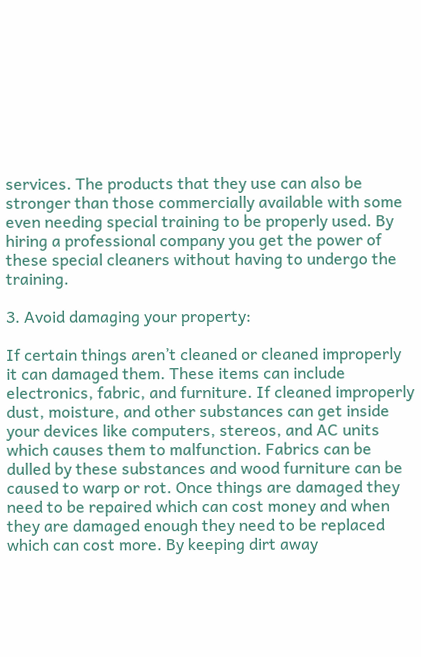services. The products that they use can also be stronger than those commercially available with some even needing special training to be properly used. By hiring a professional company you get the power of these special cleaners without having to undergo the training.

3. Avoid damaging your property:

If certain things aren’t cleaned or cleaned improperly it can damaged them. These items can include electronics, fabric, and furniture. If cleaned improperly dust, moisture, and other substances can get inside your devices like computers, stereos, and AC units which causes them to malfunction. Fabrics can be dulled by these substances and wood furniture can be caused to warp or rot. Once things are damaged they need to be repaired which can cost money and when they are damaged enough they need to be replaced which can cost more. By keeping dirt away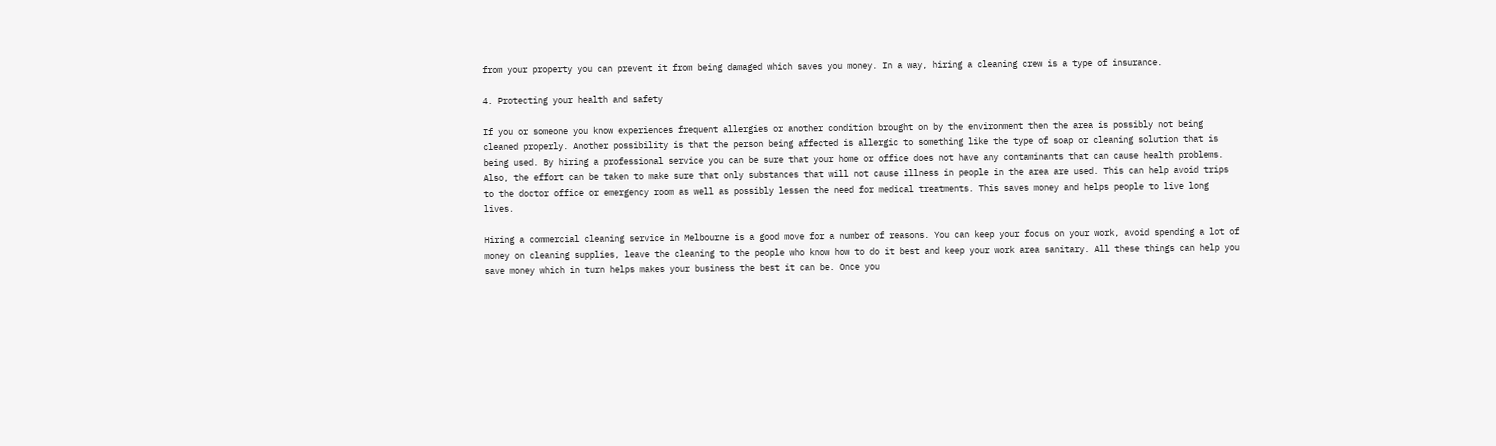from your property you can prevent it from being damaged which saves you money. In a way, hiring a cleaning crew is a type of insurance.

4. Protecting your health and safety

If you or someone you know experiences frequent allergies or another condition brought on by the environment then the area is possibly not being cleaned properly. Another possibility is that the person being affected is allergic to something like the type of soap or cleaning solution that is being used. By hiring a professional service you can be sure that your home or office does not have any contaminants that can cause health problems. Also, the effort can be taken to make sure that only substances that will not cause illness in people in the area are used. This can help avoid trips to the doctor office or emergency room as well as possibly lessen the need for medical treatments. This saves money and helps people to live long lives.

Hiring a commercial cleaning service in Melbourne is a good move for a number of reasons. You can keep your focus on your work, avoid spending a lot of money on cleaning supplies, leave the cleaning to the people who know how to do it best and keep your work area sanitary. All these things can help you save money which in turn helps makes your business the best it can be. Once you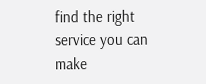find the right service you can make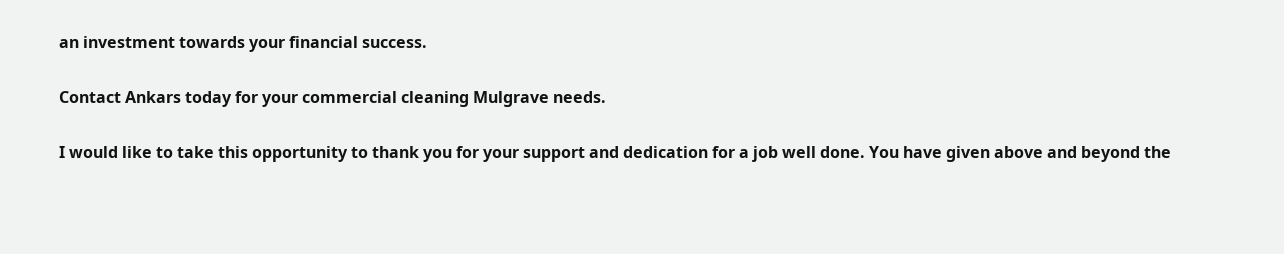an investment towards your financial success.

Contact Ankars today for your commercial cleaning Mulgrave needs.

I would like to take this opportunity to thank you for your support and dedication for a job well done. You have given above and beyond the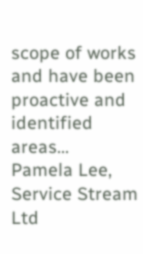scope of works and have been proactive and identified areas...
Pamela Lee, Service Stream Ltd